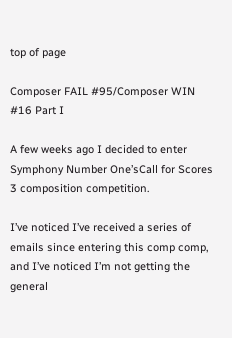top of page

Composer FAIL #95/Composer WIN #16 Part I

A few weeks ago I decided to enter Symphony Number One’sCall for Scores 3 composition competition.

I’ve noticed I’ve received a series of emails since entering this comp comp, and I’ve noticed I’m not getting the general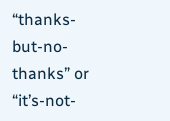“thanks-but-no-thanks” or “it’s-not-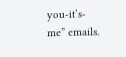you-it’s-me” emails.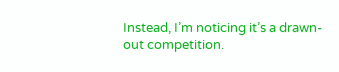Instead, I’m noticing it’s a drawn-out competition.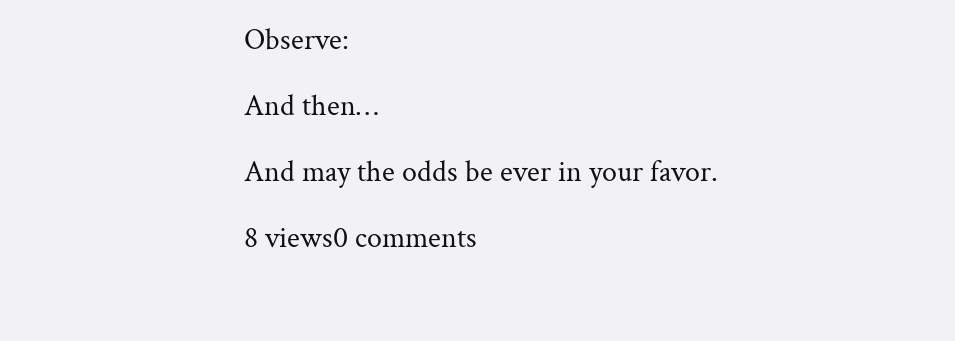Observe:

And then…

And may the odds be ever in your favor.

8 views0 comments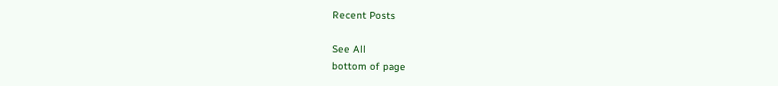Recent Posts

See All
bottom of page